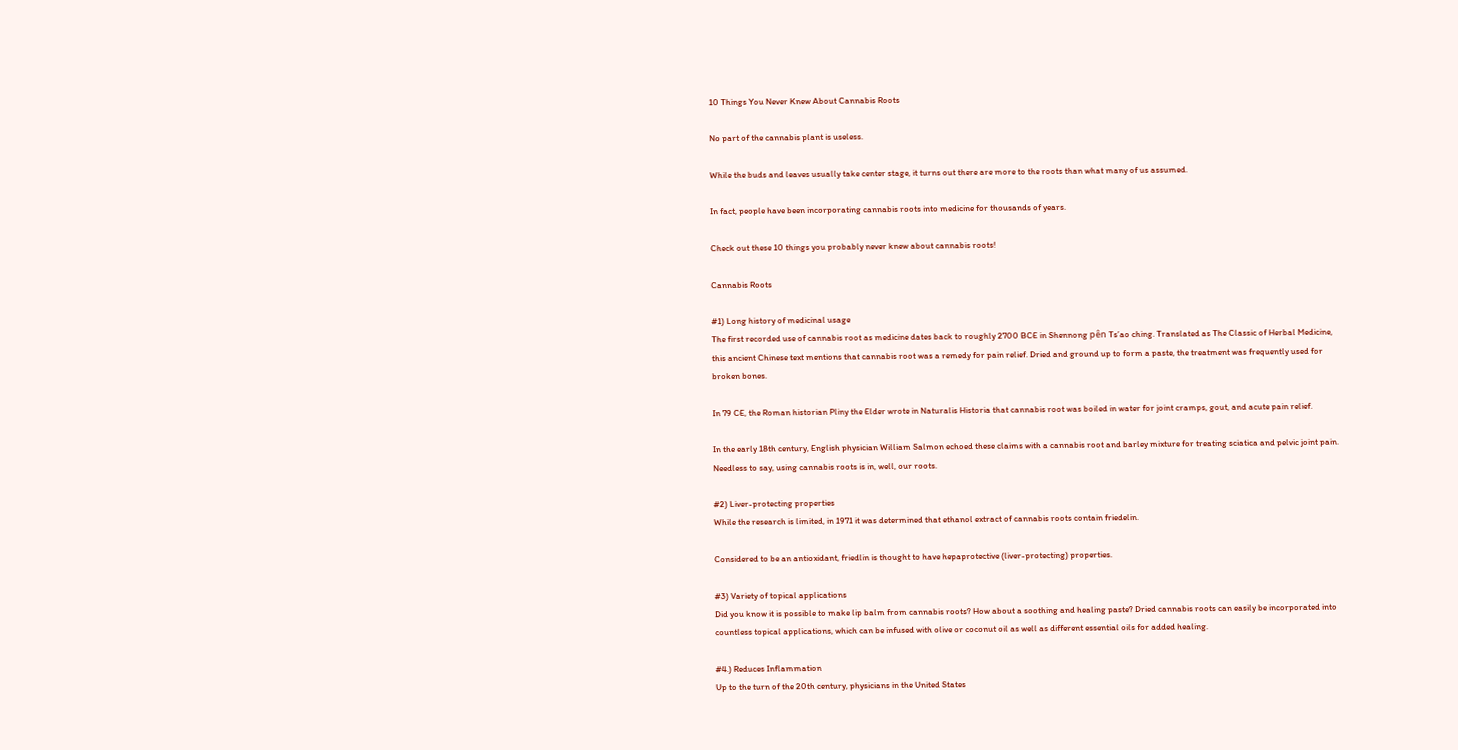10 Things You Never Knew About Cannabis Roots

No part of the cannabis plant is useless.

While the buds and leaves usually take center stage, it turns out there are more to the roots than what many of us assumed.

In fact, people have been incorporating cannabis roots into medicine for thousands of years.

Check out these 10 things you probably never knew about cannabis roots!

Cannabis Roots

#1) Long history of medicinal usage
The first recorded use of cannabis root as medicine dates back to roughly 2700 BCE in Shennong pên Ts’ao ching. Translated as The Classic of Herbal Medicine, this ancient Chinese text mentions that cannabis root was a remedy for pain relief. Dried and ground up to form a paste, the treatment was frequently used for broken bones.

In 79 CE, the Roman historian Pliny the Elder wrote in Naturalis Historia that cannabis root was boiled in water for joint cramps, gout, and acute pain relief.

In the early 18th century, English physician William Salmon echoed these claims with a cannabis root and barley mixture for treating sciatica and pelvic joint pain. Needless to say, using cannabis roots is in, well, our roots.

#2) Liver-protecting properties
While the research is limited, in 1971 it was determined that ethanol extract of cannabis roots contain friedelin.

Considered to be an antioxidant, friedlin is thought to have hepaprotective (liver-protecting) properties.

#3) Variety of topical applications
Did you know it is possible to make lip balm from cannabis roots? How about a soothing and healing paste? Dried cannabis roots can easily be incorporated into countless topical applications, which can be infused with olive or coconut oil as well as different essential oils for added healing.

#4.) Reduces Inflammation
Up to the turn of the 20th century, physicians in the United States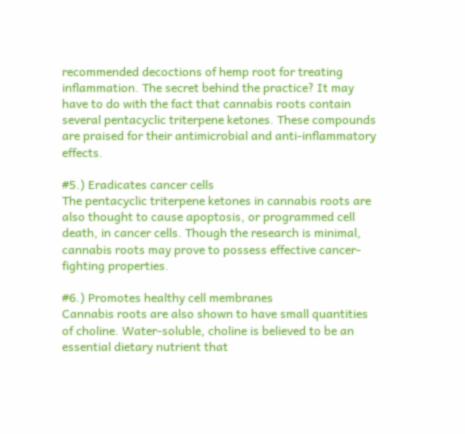recommended decoctions of hemp root for treating inflammation. The secret behind the practice? It may have to do with the fact that cannabis roots contain several pentacyclic triterpene ketones. These compounds are praised for their antimicrobial and anti-inflammatory effects.

#5.) Eradicates cancer cells
The pentacyclic triterpene ketones in cannabis roots are also thought to cause apoptosis, or programmed cell death, in cancer cells. Though the research is minimal, cannabis roots may prove to possess effective cancer-fighting properties.

#6.) Promotes healthy cell membranes
Cannabis roots are also shown to have small quantities of choline. Water-soluble, choline is believed to be an essential dietary nutrient that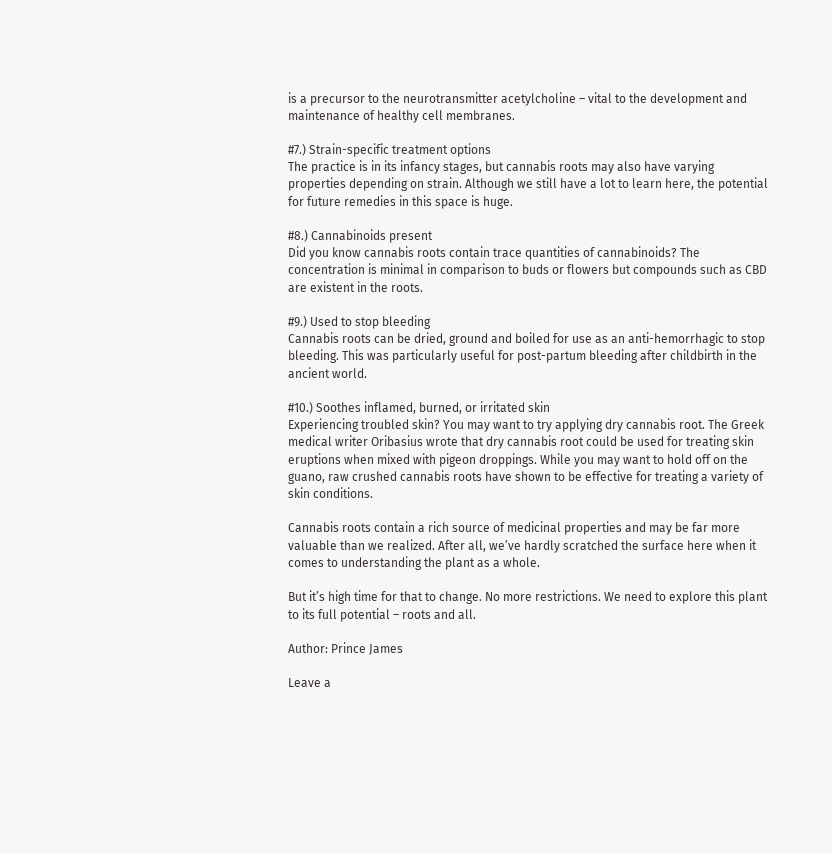is a precursor to the neurotransmitter acetylcholine – vital to the development and maintenance of healthy cell membranes.

#7.) Strain-specific treatment options
The practice is in its infancy stages, but cannabis roots may also have varying properties depending on strain. Although we still have a lot to learn here, the potential for future remedies in this space is huge.

#8.) Cannabinoids present
Did you know cannabis roots contain trace quantities of cannabinoids? The concentration is minimal in comparison to buds or flowers but compounds such as CBD are existent in the roots.

#9.) Used to stop bleeding
Cannabis roots can be dried, ground and boiled for use as an anti-hemorrhagic to stop bleeding. This was particularly useful for post-partum bleeding after childbirth in the ancient world.

#10.) Soothes inflamed, burned, or irritated skin
Experiencing troubled skin? You may want to try applying dry cannabis root. The Greek medical writer Oribasius wrote that dry cannabis root could be used for treating skin eruptions when mixed with pigeon droppings. While you may want to hold off on the guano, raw crushed cannabis roots have shown to be effective for treating a variety of skin conditions.

Cannabis roots contain a rich source of medicinal properties and may be far more valuable than we realized. After all, we’ve hardly scratched the surface here when it comes to understanding the plant as a whole.

But it’s high time for that to change. No more restrictions. We need to explore this plant to its full potential – roots and all.

Author: Prince James

Leave a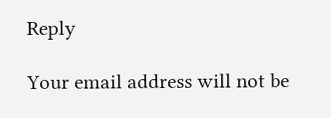Reply

Your email address will not be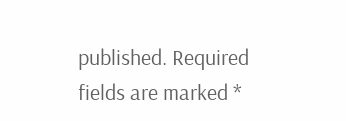published. Required fields are marked *